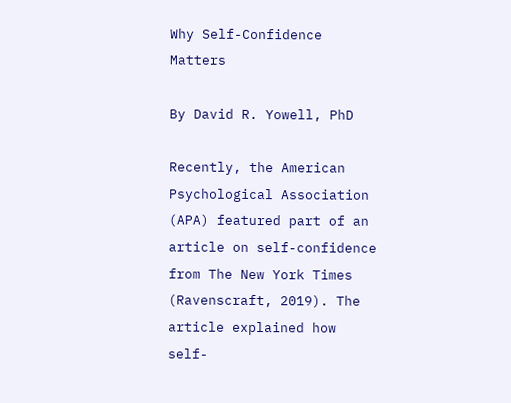Why Self-Confidence Matters

By David R. Yowell, PhD

Recently, the American Psychological Association (APA) featured part of an article on self-confidence from The New York Times (Ravenscraft, 2019). The article explained how self-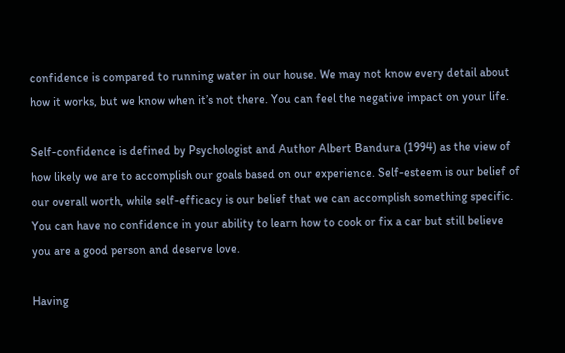confidence is compared to running water in our house. We may not know every detail about how it works, but we know when it’s not there. You can feel the negative impact on your life.

Self-confidence is defined by Psychologist and Author Albert Bandura (1994) as the view of how likely we are to accomplish our goals based on our experience. Self-esteem is our belief of our overall worth, while self-efficacy is our belief that we can accomplish something specific. You can have no confidence in your ability to learn how to cook or fix a car but still believe you are a good person and deserve love.

Having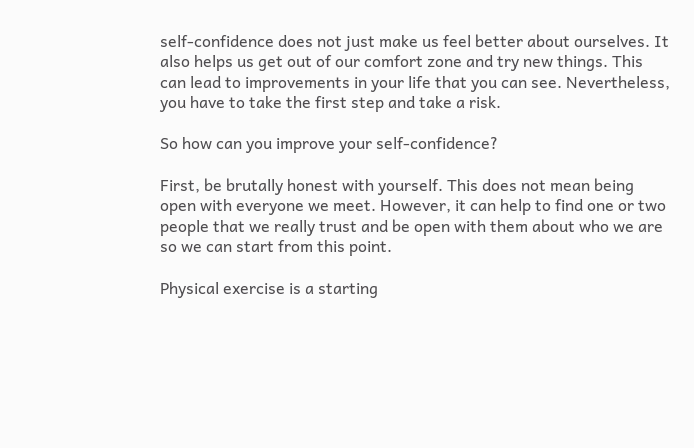self-confidence does not just make us feel better about ourselves. It also helps us get out of our comfort zone and try new things. This can lead to improvements in your life that you can see. Nevertheless, you have to take the first step and take a risk.

So how can you improve your self-confidence?

First, be brutally honest with yourself. This does not mean being open with everyone we meet. However, it can help to find one or two people that we really trust and be open with them about who we are so we can start from this point.

Physical exercise is a starting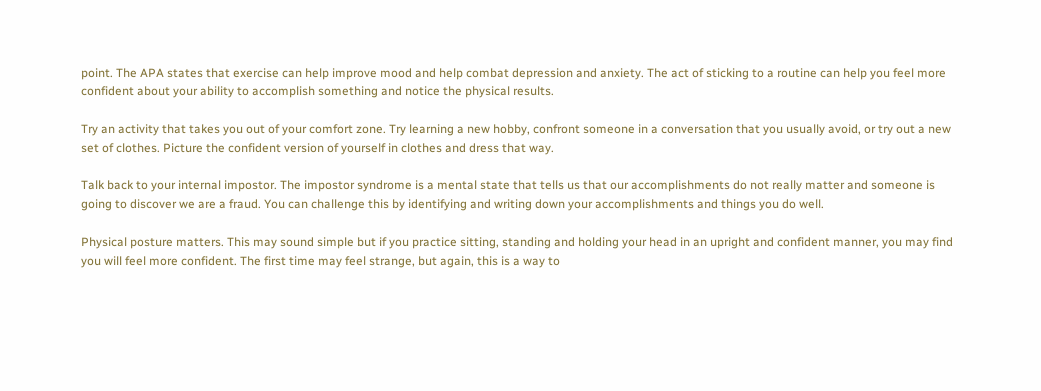point. The APA states that exercise can help improve mood and help combat depression and anxiety. The act of sticking to a routine can help you feel more confident about your ability to accomplish something and notice the physical results.

Try an activity that takes you out of your comfort zone. Try learning a new hobby, confront someone in a conversation that you usually avoid, or try out a new set of clothes. Picture the confident version of yourself in clothes and dress that way.

Talk back to your internal impostor. The impostor syndrome is a mental state that tells us that our accomplishments do not really matter and someone is going to discover we are a fraud. You can challenge this by identifying and writing down your accomplishments and things you do well.

Physical posture matters. This may sound simple but if you practice sitting, standing and holding your head in an upright and confident manner, you may find you will feel more confident. The first time may feel strange, but again, this is a way to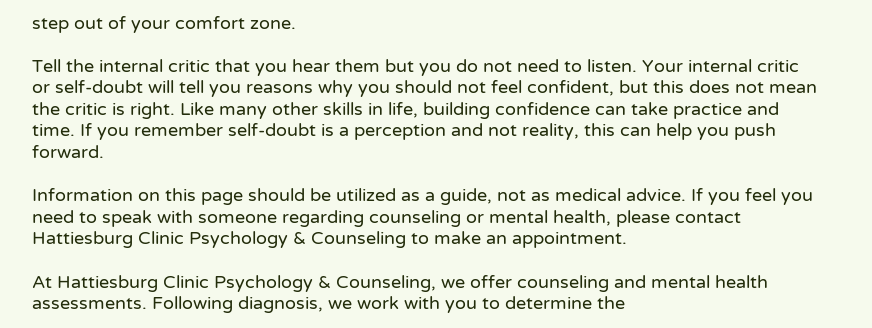step out of your comfort zone.

Tell the internal critic that you hear them but you do not need to listen. Your internal critic or self-doubt will tell you reasons why you should not feel confident, but this does not mean the critic is right. Like many other skills in life, building confidence can take practice and time. If you remember self-doubt is a perception and not reality, this can help you push forward.

Information on this page should be utilized as a guide, not as medical advice. If you feel you need to speak with someone regarding counseling or mental health, please contact Hattiesburg Clinic Psychology & Counseling to make an appointment.

At Hattiesburg Clinic Psychology & Counseling, we offer counseling and mental health assessments. Following diagnosis, we work with you to determine the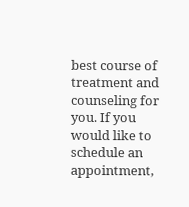best course of treatment and counseling for you. If you would like to schedule an appointment,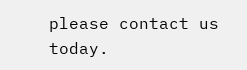please contact us today.